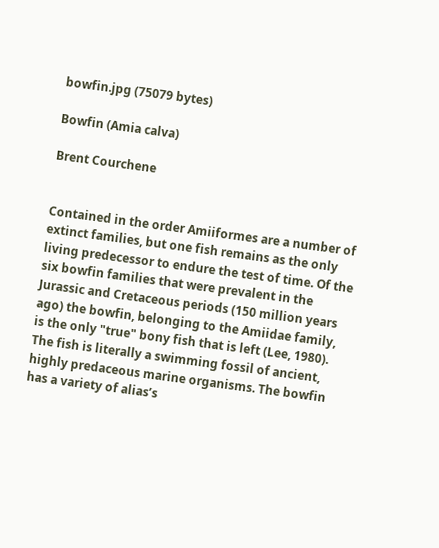bowfin.jpg (75079 bytes)

Bowfin (Amia calva)

Brent Courchene


Contained in the order Amiiformes are a number of extinct families, but one fish remains as the only living predecessor to endure the test of time. Of the six bowfin families that were prevalent in the Jurassic and Cretaceous periods (150 million years ago) the bowfin, belonging to the Amiidae family, is the only "true" bony fish that is left (Lee, 1980). The fish is literally a swimming fossil of ancient, highly predaceous marine organisms. The bowfin has a variety of alias’s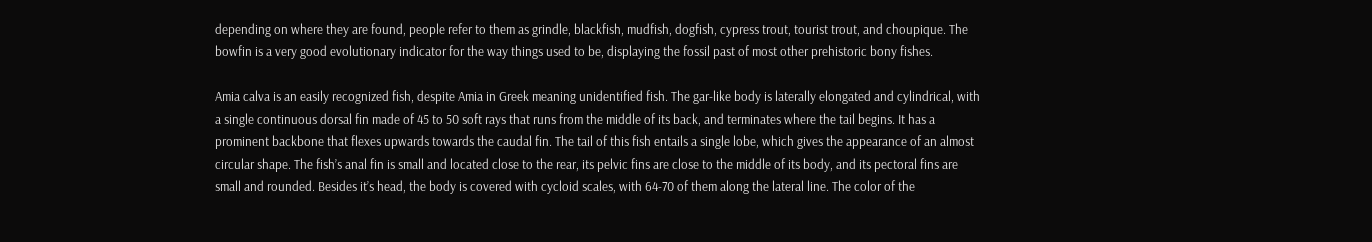depending on where they are found, people refer to them as grindle, blackfish, mudfish, dogfish, cypress trout, tourist trout, and choupique. The bowfin is a very good evolutionary indicator for the way things used to be, displaying the fossil past of most other prehistoric bony fishes.

Amia calva is an easily recognized fish, despite Amia in Greek meaning unidentified fish. The gar-like body is laterally elongated and cylindrical, with a single continuous dorsal fin made of 45 to 50 soft rays that runs from the middle of its back, and terminates where the tail begins. It has a prominent backbone that flexes upwards towards the caudal fin. The tail of this fish entails a single lobe, which gives the appearance of an almost circular shape. The fish’s anal fin is small and located close to the rear, its pelvic fins are close to the middle of its body, and its pectoral fins are small and rounded. Besides it’s head, the body is covered with cycloid scales, with 64-70 of them along the lateral line. The color of the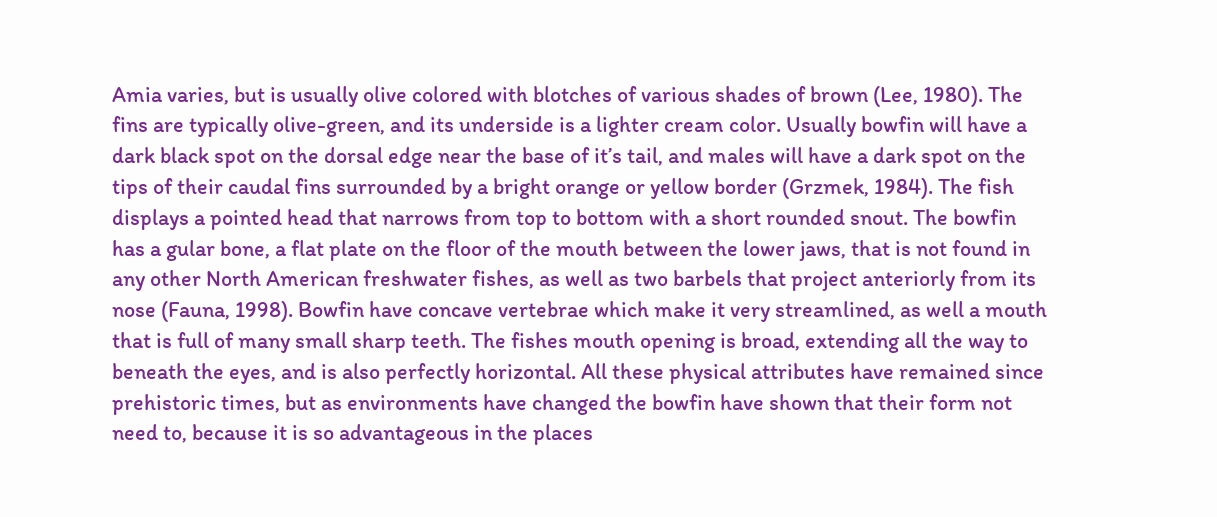Amia varies, but is usually olive colored with blotches of various shades of brown (Lee, 1980). The fins are typically olive-green, and its underside is a lighter cream color. Usually bowfin will have a dark black spot on the dorsal edge near the base of it’s tail, and males will have a dark spot on the tips of their caudal fins surrounded by a bright orange or yellow border (Grzmek, 1984). The fish displays a pointed head that narrows from top to bottom with a short rounded snout. The bowfin has a gular bone, a flat plate on the floor of the mouth between the lower jaws, that is not found in any other North American freshwater fishes, as well as two barbels that project anteriorly from its nose (Fauna, 1998). Bowfin have concave vertebrae which make it very streamlined, as well a mouth that is full of many small sharp teeth. The fishes mouth opening is broad, extending all the way to beneath the eyes, and is also perfectly horizontal. All these physical attributes have remained since prehistoric times, but as environments have changed the bowfin have shown that their form not need to, because it is so advantageous in the places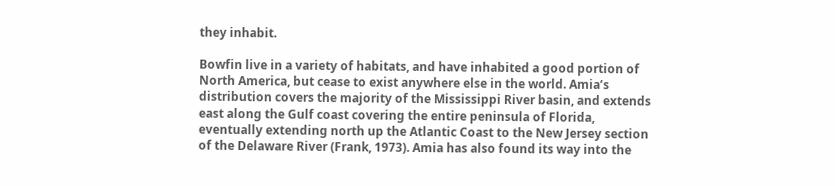they inhabit.

Bowfin live in a variety of habitats, and have inhabited a good portion of North America, but cease to exist anywhere else in the world. Amia’s distribution covers the majority of the Mississippi River basin, and extends east along the Gulf coast covering the entire peninsula of Florida, eventually extending north up the Atlantic Coast to the New Jersey section of the Delaware River (Frank, 1973). Amia has also found its way into the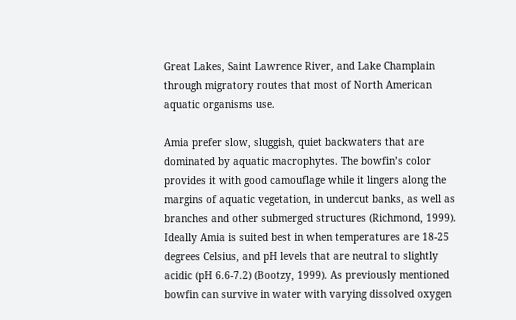Great Lakes, Saint Lawrence River, and Lake Champlain through migratory routes that most of North American aquatic organisms use.

Amia prefer slow, sluggish, quiet backwaters that are dominated by aquatic macrophytes. The bowfin’s color provides it with good camouflage while it lingers along the margins of aquatic vegetation, in undercut banks, as well as branches and other submerged structures (Richmond, 1999). Ideally Amia is suited best in when temperatures are 18-25 degrees Celsius, and pH levels that are neutral to slightly acidic (pH 6.6-7.2) (Bootzy, 1999). As previously mentioned bowfin can survive in water with varying dissolved oxygen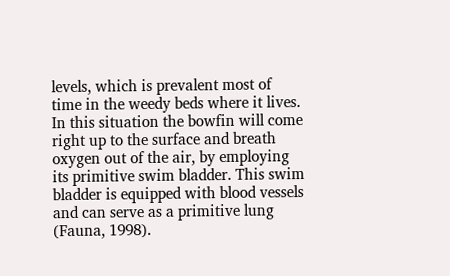levels, which is prevalent most of time in the weedy beds where it lives. In this situation the bowfin will come right up to the surface and breath oxygen out of the air, by employing its primitive swim bladder. This swim bladder is equipped with blood vessels and can serve as a primitive lung (Fauna, 1998).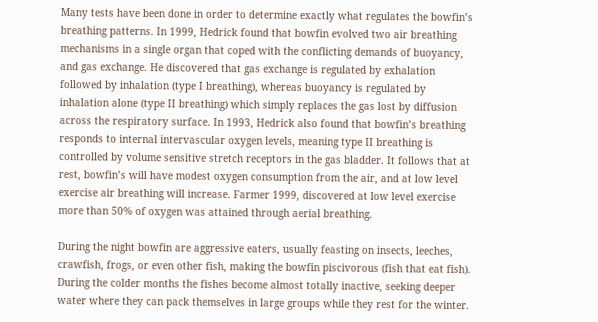Many tests have been done in order to determine exactly what regulates the bowfin’s breathing patterns. In 1999, Hedrick found that bowfin evolved two air breathing mechanisms in a single organ that coped with the conflicting demands of buoyancy, and gas exchange. He discovered that gas exchange is regulated by exhalation followed by inhalation (type I breathing), whereas buoyancy is regulated by inhalation alone (type II breathing) which simply replaces the gas lost by diffusion across the respiratory surface. In 1993, Hedrick also found that bowfin’s breathing responds to internal intervascular oxygen levels, meaning type II breathing is controlled by volume sensitive stretch receptors in the gas bladder. It follows that at rest, bowfin’s will have modest oxygen consumption from the air, and at low level exercise air breathing will increase. Farmer 1999, discovered at low level exercise more than 50% of oxygen was attained through aerial breathing.

During the night bowfin are aggressive eaters, usually feasting on insects, leeches, crawfish, frogs, or even other fish, making the bowfin piscivorous (fish that eat fish). During the colder months the fishes become almost totally inactive, seeking deeper water where they can pack themselves in large groups while they rest for the winter.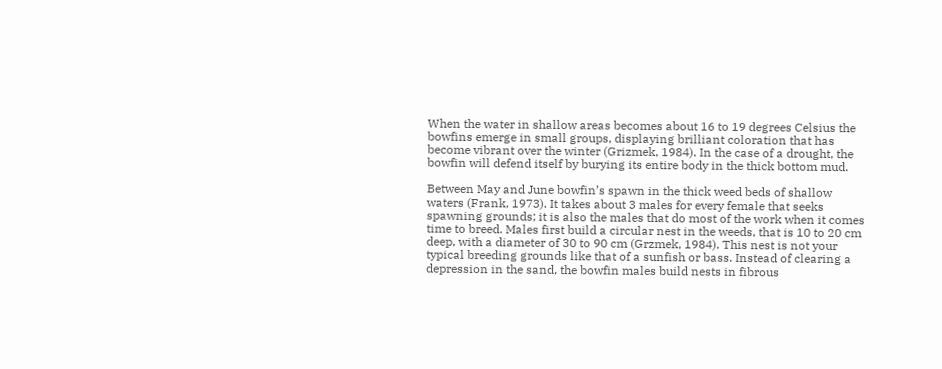When the water in shallow areas becomes about 16 to 19 degrees Celsius the bowfins emerge in small groups, displaying brilliant coloration that has become vibrant over the winter (Grizmek, 1984). In the case of a drought, the bowfin will defend itself by burying its entire body in the thick bottom mud.

Between May and June bowfin’s spawn in the thick weed beds of shallow waters (Frank, 1973). It takes about 3 males for every female that seeks spawning grounds; it is also the males that do most of the work when it comes time to breed. Males first build a circular nest in the weeds, that is 10 to 20 cm deep, with a diameter of 30 to 90 cm (Grzmek, 1984). This nest is not your typical breeding grounds like that of a sunfish or bass. Instead of clearing a depression in the sand, the bowfin males build nests in fibrous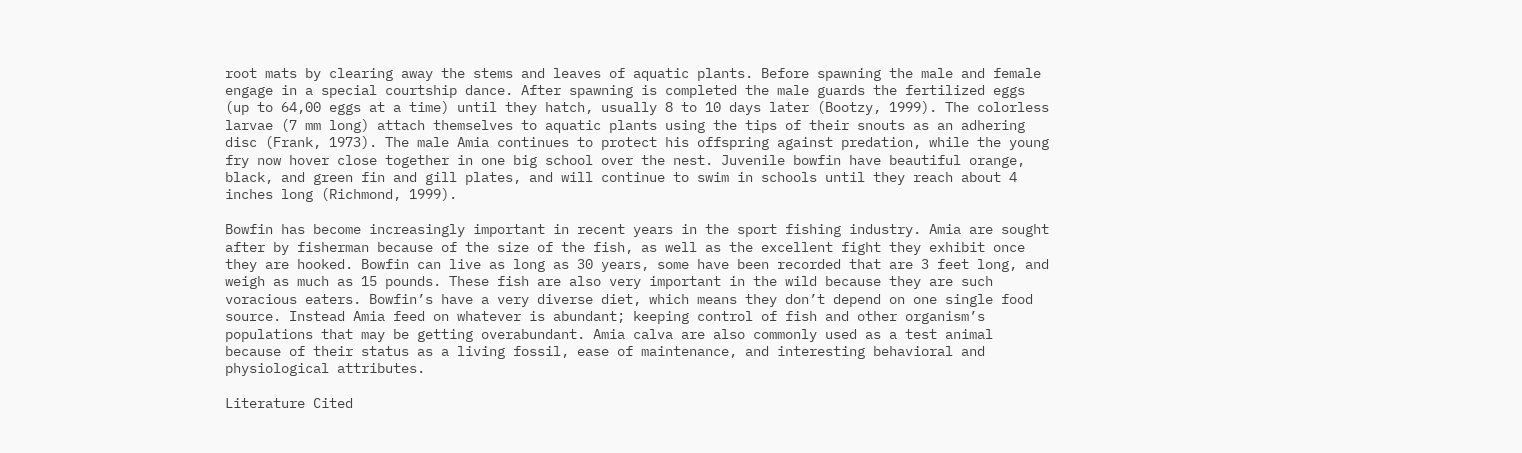root mats by clearing away the stems and leaves of aquatic plants. Before spawning the male and female engage in a special courtship dance. After spawning is completed the male guards the fertilized eggs (up to 64,00 eggs at a time) until they hatch, usually 8 to 10 days later (Bootzy, 1999). The colorless larvae (7 mm long) attach themselves to aquatic plants using the tips of their snouts as an adhering disc (Frank, 1973). The male Amia continues to protect his offspring against predation, while the young fry now hover close together in one big school over the nest. Juvenile bowfin have beautiful orange, black, and green fin and gill plates, and will continue to swim in schools until they reach about 4 inches long (Richmond, 1999).

Bowfin has become increasingly important in recent years in the sport fishing industry. Amia are sought after by fisherman because of the size of the fish, as well as the excellent fight they exhibit once they are hooked. Bowfin can live as long as 30 years, some have been recorded that are 3 feet long, and weigh as much as 15 pounds. These fish are also very important in the wild because they are such voracious eaters. Bowfin’s have a very diverse diet, which means they don’t depend on one single food source. Instead Amia feed on whatever is abundant; keeping control of fish and other organism’s populations that may be getting overabundant. Amia calva are also commonly used as a test animal because of their status as a living fossil, ease of maintenance, and interesting behavioral and physiological attributes.

Literature Cited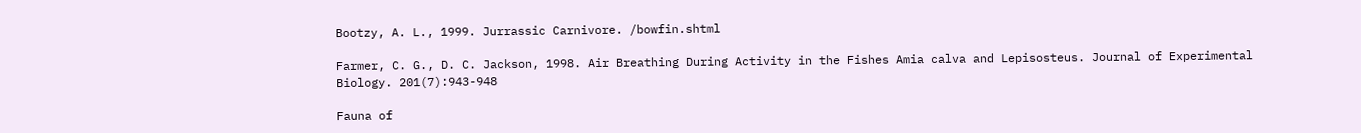Bootzy, A. L., 1999. Jurrassic Carnivore. /bowfin.shtml

Farmer, C. G., D. C. Jackson, 1998. Air Breathing During Activity in the Fishes Amia calva and Lepisosteus. Journal of Experimental Biology. 201(7):943-948

Fauna of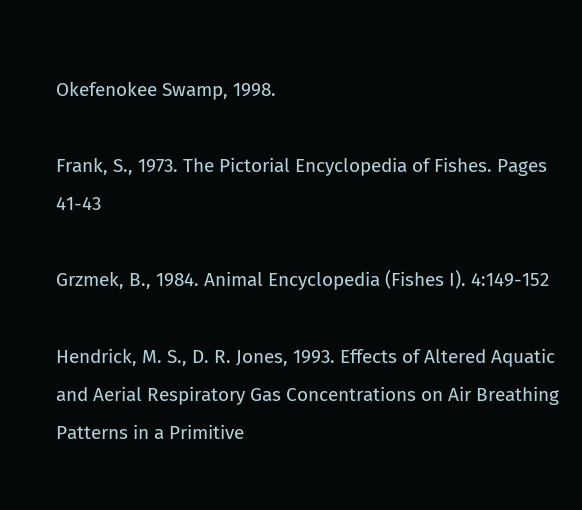Okefenokee Swamp, 1998.

Frank, S., 1973. The Pictorial Encyclopedia of Fishes. Pages 41-43

Grzmek, B., 1984. Animal Encyclopedia (Fishes I). 4:149-152

Hendrick, M. S., D. R. Jones, 1993. Effects of Altered Aquatic and Aerial Respiratory Gas Concentrations on Air Breathing Patterns in a Primitive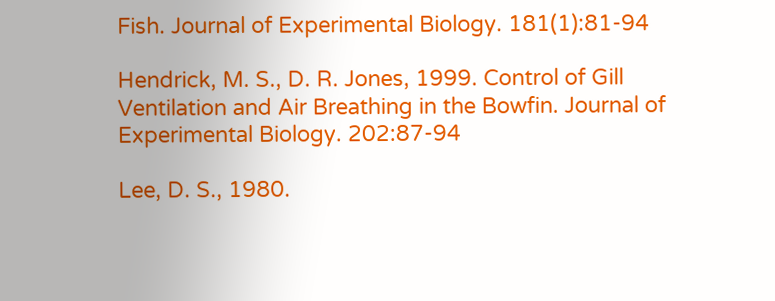Fish. Journal of Experimental Biology. 181(1):81-94

Hendrick, M. S., D. R. Jones, 1999. Control of Gill Ventilation and Air Breathing in the Bowfin. Journal of Experimental Biology. 202:87-94

Lee, D. S., 1980.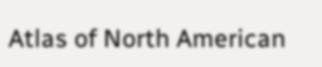Atlas of North American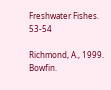Freshwater Fishes. 53-54

Richmond, A., 1999. Bowfin.